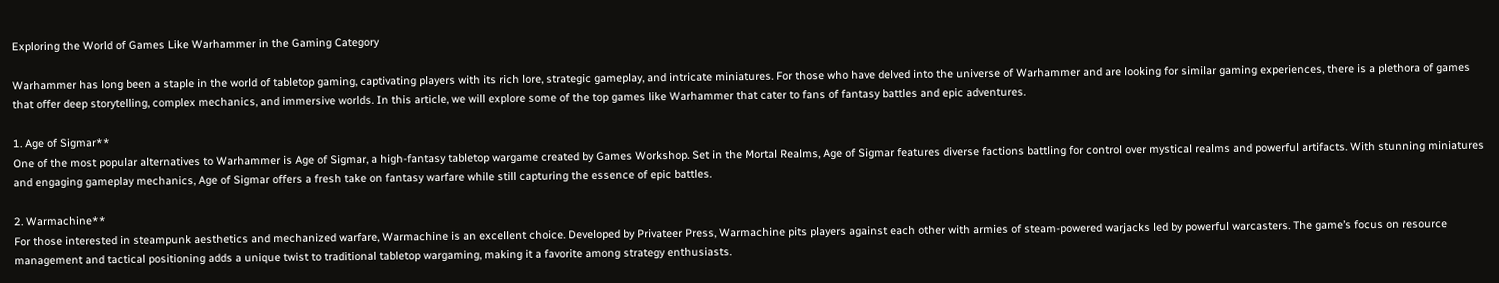Exploring the World of Games Like Warhammer in the Gaming Category

Warhammer has long been a staple in the world of tabletop gaming, captivating players with its rich lore, strategic gameplay, and intricate miniatures. For those who have delved into the universe of Warhammer and are looking for similar gaming experiences, there is a plethora of games that offer deep storytelling, complex mechanics, and immersive worlds. In this article, we will explore some of the top games like Warhammer that cater to fans of fantasy battles and epic adventures.

1. Age of Sigmar**
One of the most popular alternatives to Warhammer is Age of Sigmar, a high-fantasy tabletop wargame created by Games Workshop. Set in the Mortal Realms, Age of Sigmar features diverse factions battling for control over mystical realms and powerful artifacts. With stunning miniatures and engaging gameplay mechanics, Age of Sigmar offers a fresh take on fantasy warfare while still capturing the essence of epic battles.

2. Warmachine**
For those interested in steampunk aesthetics and mechanized warfare, Warmachine is an excellent choice. Developed by Privateer Press, Warmachine pits players against each other with armies of steam-powered warjacks led by powerful warcasters. The game’s focus on resource management and tactical positioning adds a unique twist to traditional tabletop wargaming, making it a favorite among strategy enthusiasts.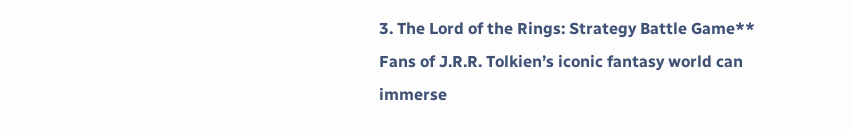3. The Lord of the Rings: Strategy Battle Game**
Fans of J.R.R. Tolkien’s iconic fantasy world can immerse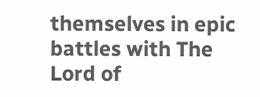themselves in epic battles with The Lord of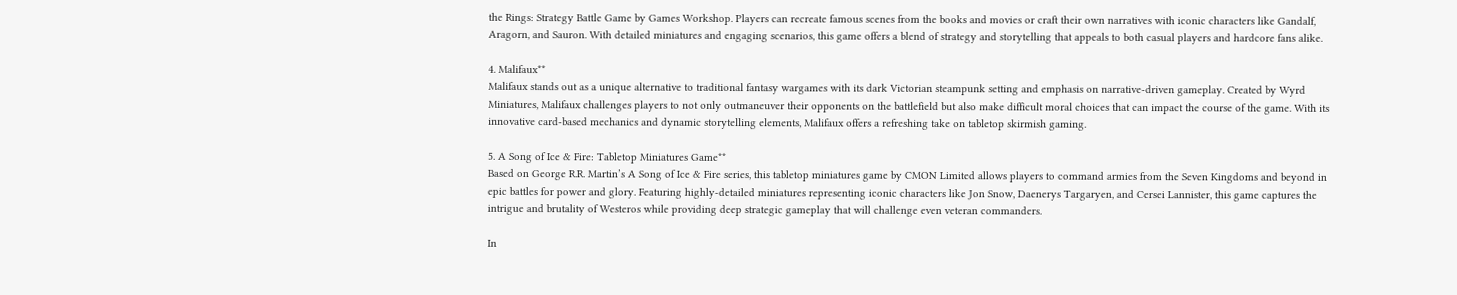the Rings: Strategy Battle Game by Games Workshop. Players can recreate famous scenes from the books and movies or craft their own narratives with iconic characters like Gandalf, Aragorn, and Sauron. With detailed miniatures and engaging scenarios, this game offers a blend of strategy and storytelling that appeals to both casual players and hardcore fans alike.

4. Malifaux**
Malifaux stands out as a unique alternative to traditional fantasy wargames with its dark Victorian steampunk setting and emphasis on narrative-driven gameplay. Created by Wyrd Miniatures, Malifaux challenges players to not only outmaneuver their opponents on the battlefield but also make difficult moral choices that can impact the course of the game. With its innovative card-based mechanics and dynamic storytelling elements, Malifaux offers a refreshing take on tabletop skirmish gaming.

5. A Song of Ice & Fire: Tabletop Miniatures Game**
Based on George R.R. Martin’s A Song of Ice & Fire series, this tabletop miniatures game by CMON Limited allows players to command armies from the Seven Kingdoms and beyond in epic battles for power and glory. Featuring highly-detailed miniatures representing iconic characters like Jon Snow, Daenerys Targaryen, and Cersei Lannister, this game captures the intrigue and brutality of Westeros while providing deep strategic gameplay that will challenge even veteran commanders.

In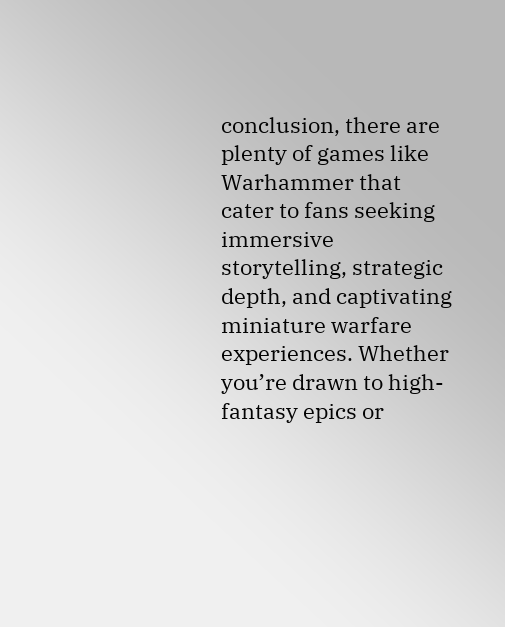conclusion, there are plenty of games like Warhammer that cater to fans seeking immersive storytelling, strategic depth, and captivating miniature warfare experiences. Whether you’re drawn to high-fantasy epics or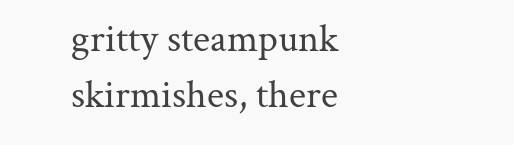gritty steampunk skirmishes, there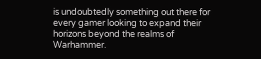is undoubtedly something out there for every gamer looking to expand their horizons beyond the realms of Warhammer.